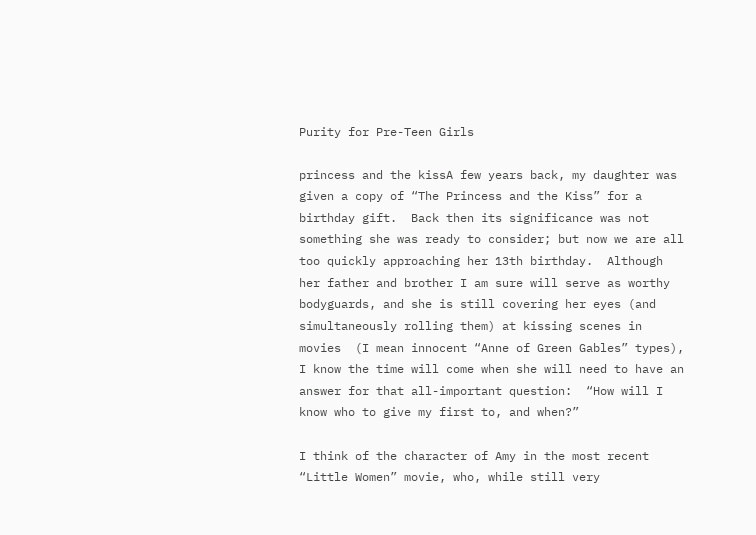Purity for Pre-Teen Girls

princess and the kissA few years back, my daughter was given a copy of “The Princess and the Kiss” for a birthday gift.  Back then its significance was not something she was ready to consider; but now we are all too quickly approaching her 13th birthday.  Although her father and brother I am sure will serve as worthy bodyguards, and she is still covering her eyes (and simultaneously rolling them) at kissing scenes in movies  (I mean innocent “Anne of Green Gables” types), I know the time will come when she will need to have an answer for that all-important question:  “How will I know who to give my first to, and when?”

I think of the character of Amy in the most recent “Little Women” movie, who, while still very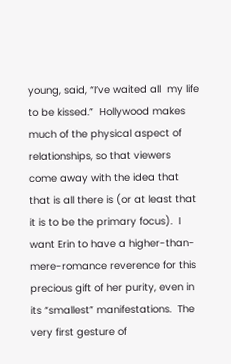young, said, “I’ve waited all  my life to be kissed.”  Hollywood makes much of the physical aspect of relationships, so that viewers come away with the idea that that is all there is (or at least that it is to be the primary focus).  I want Erin to have a higher-than-mere-romance reverence for this precious gift of her purity, even in its “smallest” manifestations.  The very first gesture of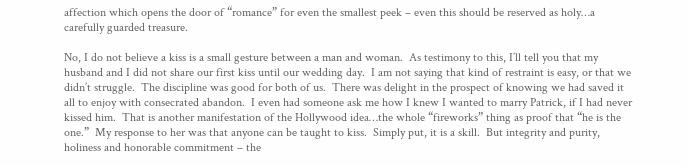affection which opens the door of “romance” for even the smallest peek – even this should be reserved as holy…a carefully guarded treasure.

No, I do not believe a kiss is a small gesture between a man and woman.  As testimony to this, I’ll tell you that my husband and I did not share our first kiss until our wedding day.  I am not saying that kind of restraint is easy, or that we didn’t struggle.  The discipline was good for both of us.  There was delight in the prospect of knowing we had saved it all to enjoy with consecrated abandon.  I even had someone ask me how I knew I wanted to marry Patrick, if I had never kissed him.  That is another manifestation of the Hollywood idea…the whole “fireworks” thing as proof that “he is the one.”  My response to her was that anyone can be taught to kiss.  Simply put, it is a skill.  But integrity and purity, holiness and honorable commitment – the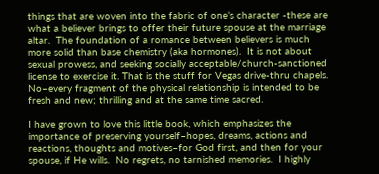things that are woven into the fabric of one’s character -these are what a believer brings to offer their future spouse at the marriage altar.  The foundation of a romance between believers is much more solid than base chemistry (aka hormones).  It is not about sexual prowess, and seeking socially acceptable/church-sanctioned license to exercise it. That is the stuff for Vegas drive-thru chapels. No–every fragment of the physical relationship is intended to be fresh and new; thrilling and at the same time sacred.

I have grown to love this little book, which emphasizes the importance of preserving yourself–hopes, dreams, actions and reactions, thoughts and motives–for God first, and then for your spouse, if He wills.  No regrets, no tarnished memories.  I highly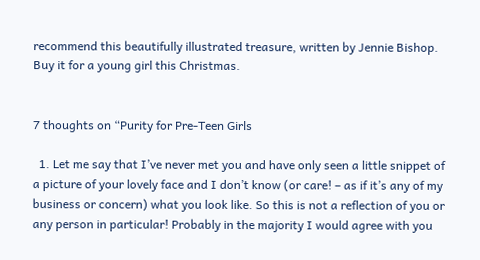recommend this beautifully illustrated treasure, written by Jennie Bishop.  Buy it for a young girl this Christmas.


7 thoughts on “Purity for Pre-Teen Girls

  1. Let me say that I’ve never met you and have only seen a little snippet of a picture of your lovely face and I don’t know (or care! – as if it’s any of my business or concern) what you look like. So this is not a reflection of you or any person in particular! Probably in the majority I would agree with you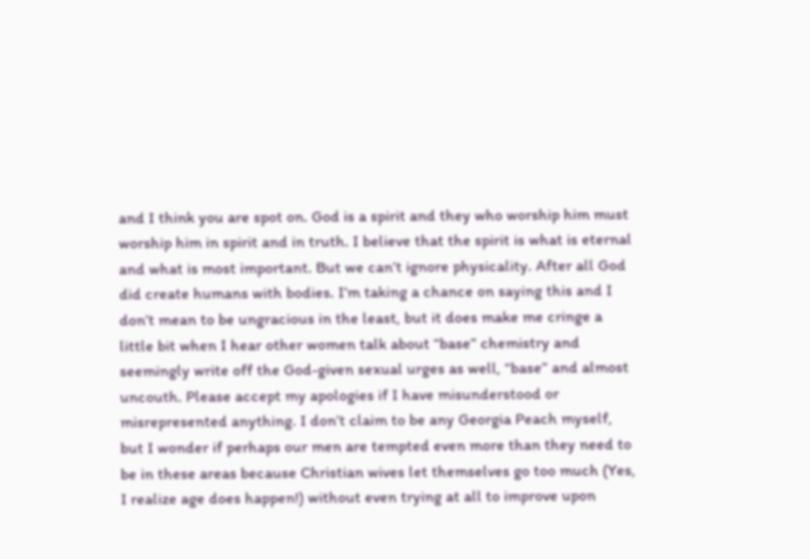and I think you are spot on. God is a spirit and they who worship him must worship him in spirit and in truth. I believe that the spirit is what is eternal and what is most important. But we can’t ignore physicality. After all God did create humans with bodies. I’m taking a chance on saying this and I don’t mean to be ungracious in the least, but it does make me cringe a little bit when I hear other women talk about “base” chemistry and seemingly write off the God-given sexual urges as well, “base” and almost uncouth. Please accept my apologies if I have misunderstood or misrepresented anything. I don’t claim to be any Georgia Peach myself, but I wonder if perhaps our men are tempted even more than they need to be in these areas because Christian wives let themselves go too much (Yes, I realize age does happen!) without even trying at all to improve upon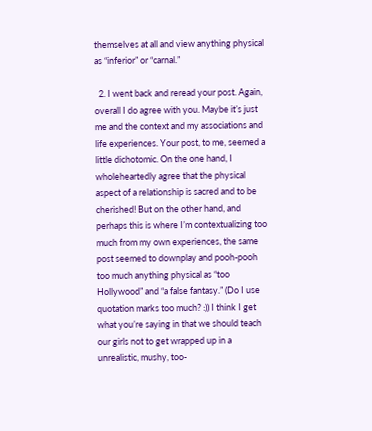themselves at all and view anything physical as “inferior” or “carnal.”

  2. I went back and reread your post. Again, overall I do agree with you. Maybe it’s just me and the context and my associations and life experiences. Your post, to me, seemed a little dichotomic. On the one hand, I wholeheartedly agree that the physical aspect of a relationship is sacred and to be cherished! But on the other hand, and perhaps this is where I’m contextualizing too much from my own experiences, the same post seemed to downplay and pooh-pooh too much anything physical as “too Hollywood” and “a false fantasy.” (Do I use quotation marks too much? :)) I think I get what you’re saying in that we should teach our girls not to get wrapped up in a unrealistic, mushy, too-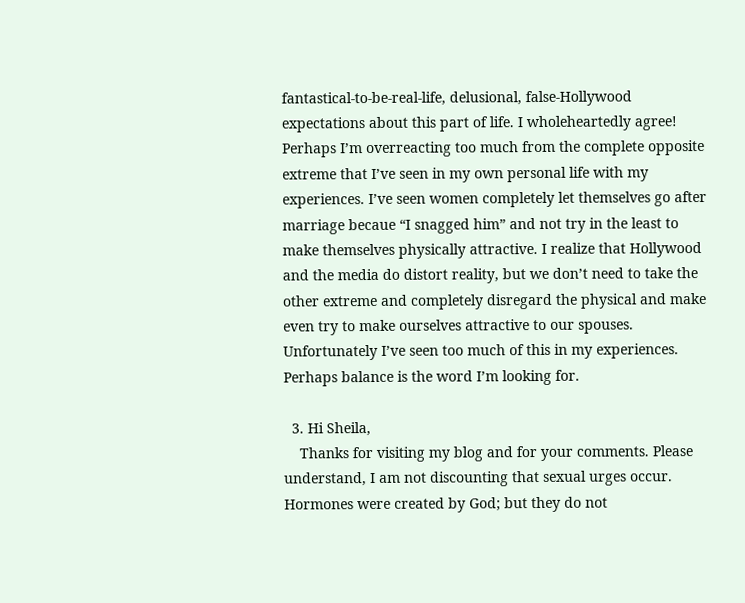fantastical-to-be-real-life, delusional, false-Hollywood expectations about this part of life. I wholeheartedly agree! Perhaps I’m overreacting too much from the complete opposite extreme that I’ve seen in my own personal life with my experiences. I’ve seen women completely let themselves go after marriage becaue “I snagged him” and not try in the least to make themselves physically attractive. I realize that Hollywood and the media do distort reality, but we don’t need to take the other extreme and completely disregard the physical and make even try to make ourselves attractive to our spouses. Unfortunately I’ve seen too much of this in my experiences. Perhaps balance is the word I’m looking for.

  3. Hi Sheila,
    Thanks for visiting my blog and for your comments. Please understand, I am not discounting that sexual urges occur. Hormones were created by God; but they do not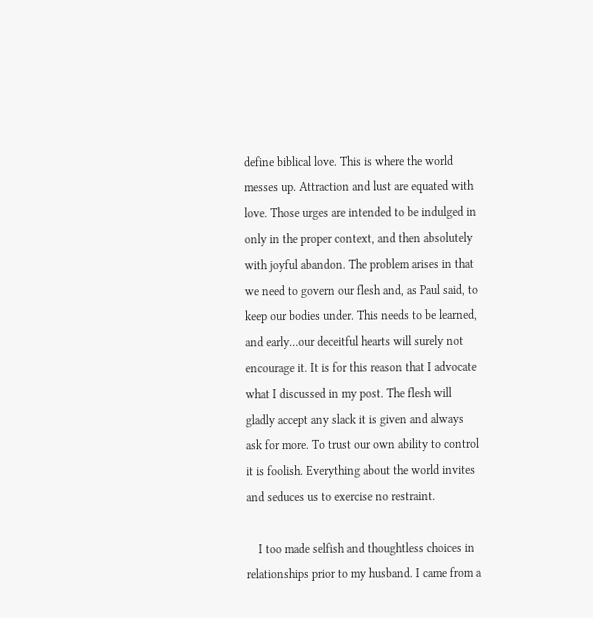define biblical love. This is where the world messes up. Attraction and lust are equated with love. Those urges are intended to be indulged in only in the proper context, and then absolutely with joyful abandon. The problem arises in that we need to govern our flesh and, as Paul said, to keep our bodies under. This needs to be learned, and early…our deceitful hearts will surely not encourage it. It is for this reason that I advocate what I discussed in my post. The flesh will gladly accept any slack it is given and always ask for more. To trust our own ability to control it is foolish. Everything about the world invites and seduces us to exercise no restraint.

    I too made selfish and thoughtless choices in relationships prior to my husband. I came from a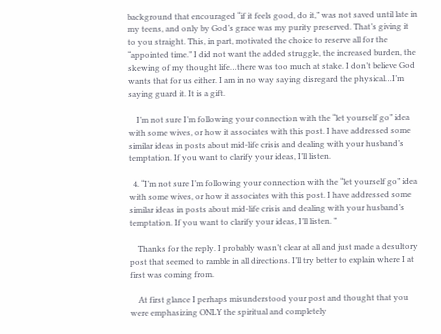background that encouraged “if it feels good, do it,” was not saved until late in my teens, and only by God’s grace was my purity preserved. That’s giving it to you straight. This, in part, motivated the choice to reserve all for the “appointed time.” I did not want the added struggle, the increased burden, the skewing of my thought life…there was too much at stake. I don’t believe God wants that for us either. I am in no way saying disregard the physical…I’m saying guard it. It is a gift.

    I’m not sure I’m following your connection with the “let yourself go” idea with some wives, or how it associates with this post. I have addressed some similar ideas in posts about mid-life crisis and dealing with your husband’s temptation. If you want to clarify your ideas, I’ll listen.

  4. “I’m not sure I’m following your connection with the “let yourself go” idea with some wives, or how it associates with this post. I have addressed some similar ideas in posts about mid-life crisis and dealing with your husband’s temptation. If you want to clarify your ideas, I’ll listen. ”

    Thanks for the reply. I probably wasn’t clear at all and just made a desultory post that seemed to ramble in all directions. I’ll try better to explain where I at first was coming from.

    At first glance I perhaps misunderstood your post and thought that you were emphasizing ONLY the spiritual and completely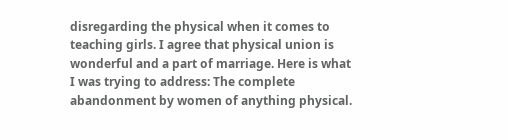disregarding the physical when it comes to teaching girls. I agree that physical union is wonderful and a part of marriage. Here is what I was trying to address: The complete abandonment by women of anything physical.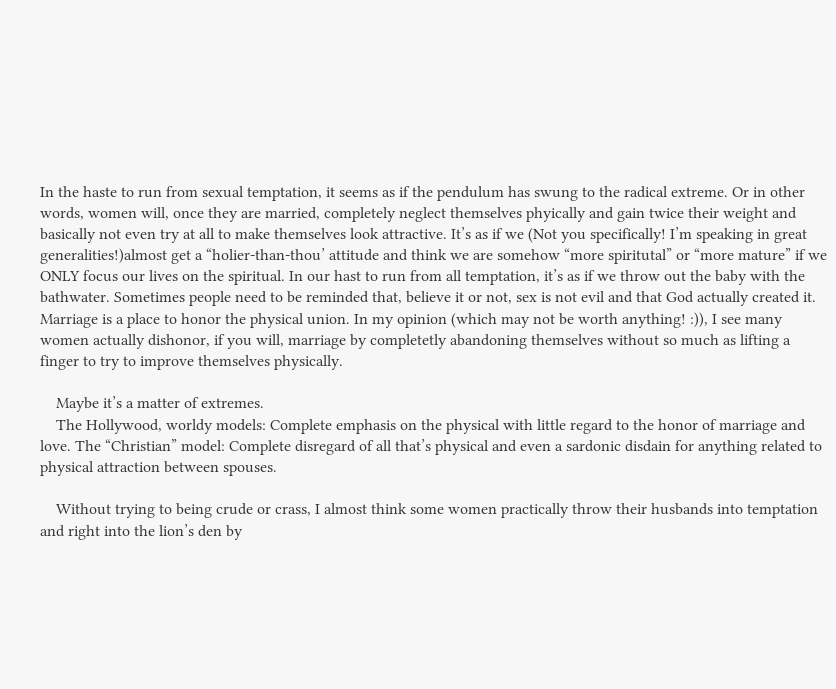In the haste to run from sexual temptation, it seems as if the pendulum has swung to the radical extreme. Or in other words, women will, once they are married, completely neglect themselves phyically and gain twice their weight and basically not even try at all to make themselves look attractive. It’s as if we (Not you specifically! I’m speaking in great generalities!)almost get a “holier-than-thou’ attitude and think we are somehow “more spiritutal” or “more mature” if we ONLY focus our lives on the spiritual. In our hast to run from all temptation, it’s as if we throw out the baby with the bathwater. Sometimes people need to be reminded that, believe it or not, sex is not evil and that God actually created it. Marriage is a place to honor the physical union. In my opinion (which may not be worth anything! :)), I see many women actually dishonor, if you will, marriage by completetly abandoning themselves without so much as lifting a finger to try to improve themselves physically.

    Maybe it’s a matter of extremes.
    The Hollywood, worldy models: Complete emphasis on the physical with little regard to the honor of marriage and love. The “Christian” model: Complete disregard of all that’s physical and even a sardonic disdain for anything related to physical attraction between spouses.

    Without trying to being crude or crass, I almost think some women practically throw their husbands into temptation and right into the lion’s den by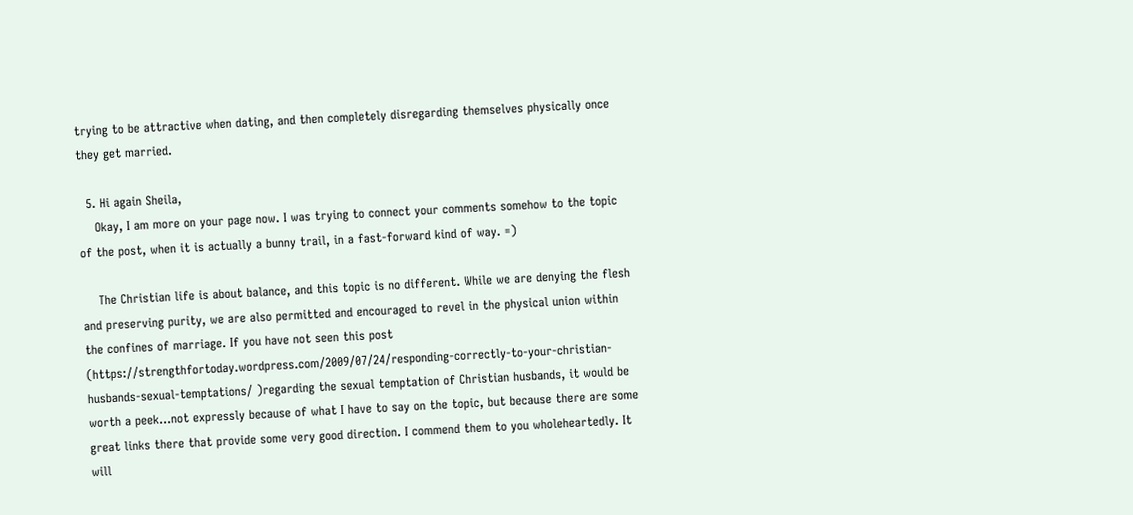trying to be attractive when dating, and then completely disregarding themselves physically once they get married.

  5. Hi again Sheila,
    Okay, I am more on your page now. I was trying to connect your comments somehow to the topic of the post, when it is actually a bunny trail, in a fast-forward kind of way. =)

    The Christian life is about balance, and this topic is no different. While we are denying the flesh and preserving purity, we are also permitted and encouraged to revel in the physical union within the confines of marriage. If you have not seen this post (https://strengthfortoday.wordpress.com/2009/07/24/responding-correctly-to-your-christian-husbands-sexual-temptations/ )regarding the sexual temptation of Christian husbands, it would be worth a peek…not expressly because of what I have to say on the topic, but because there are some great links there that provide some very good direction. I commend them to you wholeheartedly. It will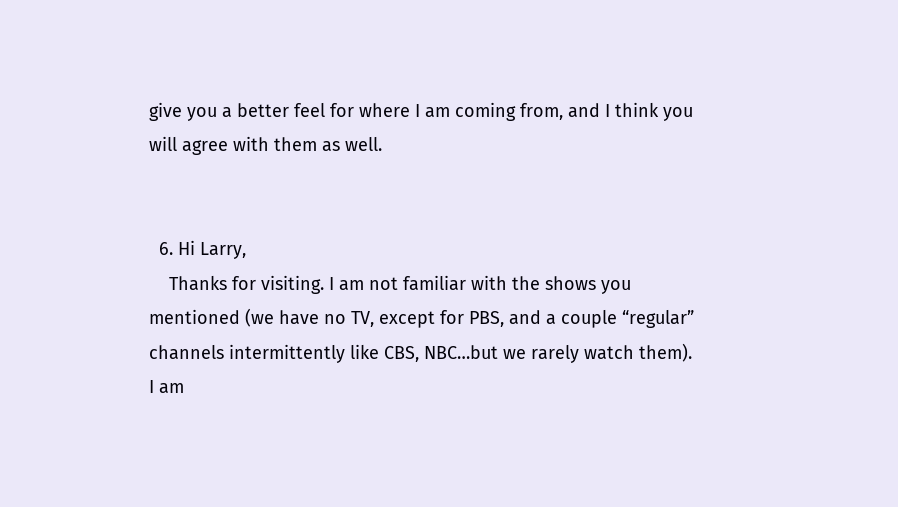give you a better feel for where I am coming from, and I think you will agree with them as well.


  6. Hi Larry,
    Thanks for visiting. I am not familiar with the shows you mentioned (we have no TV, except for PBS, and a couple “regular” channels intermittently like CBS, NBC…but we rarely watch them). I am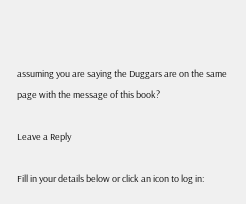assuming you are saying the Duggars are on the same page with the message of this book?

Leave a Reply

Fill in your details below or click an icon to log in: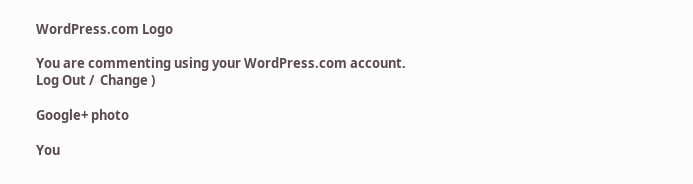WordPress.com Logo

You are commenting using your WordPress.com account. Log Out /  Change )

Google+ photo

You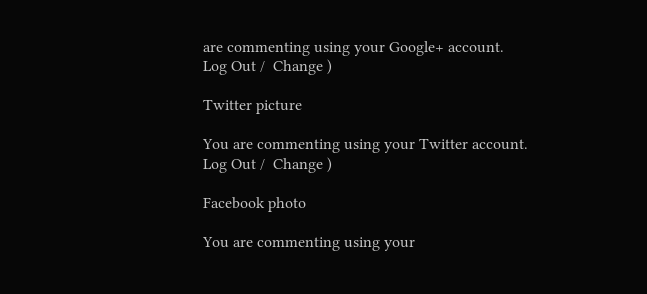are commenting using your Google+ account. Log Out /  Change )

Twitter picture

You are commenting using your Twitter account. Log Out /  Change )

Facebook photo

You are commenting using your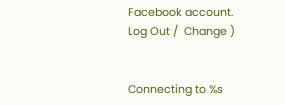Facebook account. Log Out /  Change )


Connecting to %s